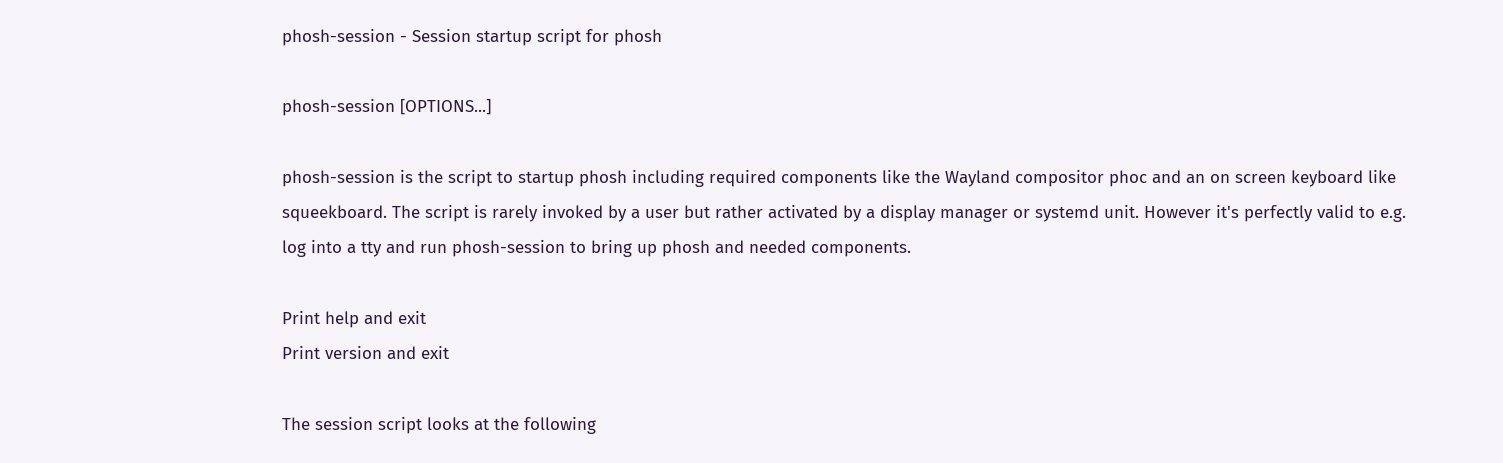phosh-session - Session startup script for phosh

phosh-session [OPTIONS...]

phosh-session is the script to startup phosh including required components like the Wayland compositor phoc and an on screen keyboard like squeekboard. The script is rarely invoked by a user but rather activated by a display manager or systemd unit. However it's perfectly valid to e.g. log into a tty and run phosh-session to bring up phosh and needed components.

Print help and exit
Print version and exit

The session script looks at the following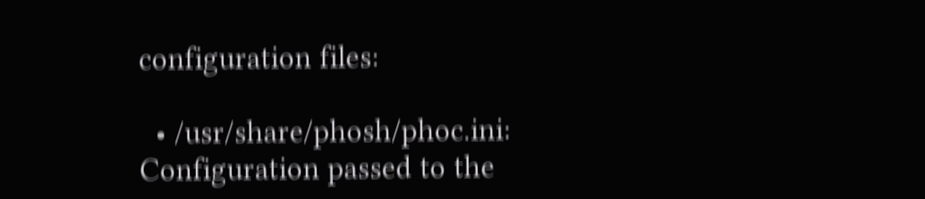configuration files:

  • /usr/share/phosh/phoc.ini: Configuration passed to the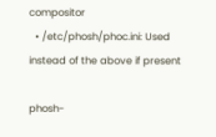compositor
  • /etc/phosh/phoc.ini: Used instead of the above if present

phosh-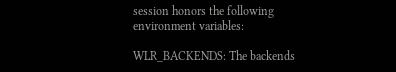session honors the following environment variables:

WLR_BACKENDS: The backends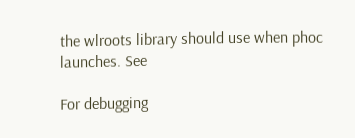the wlroots library should use when phoc launches. See

For debugging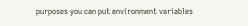purposes you can put environment variables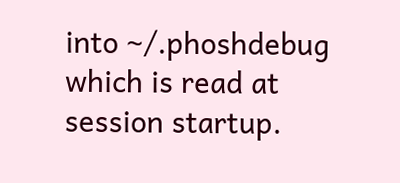into ~/.phoshdebug which is read at session startup.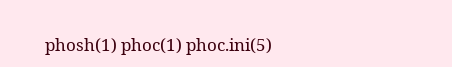phosh(1) phoc(1) phoc.ini(5)